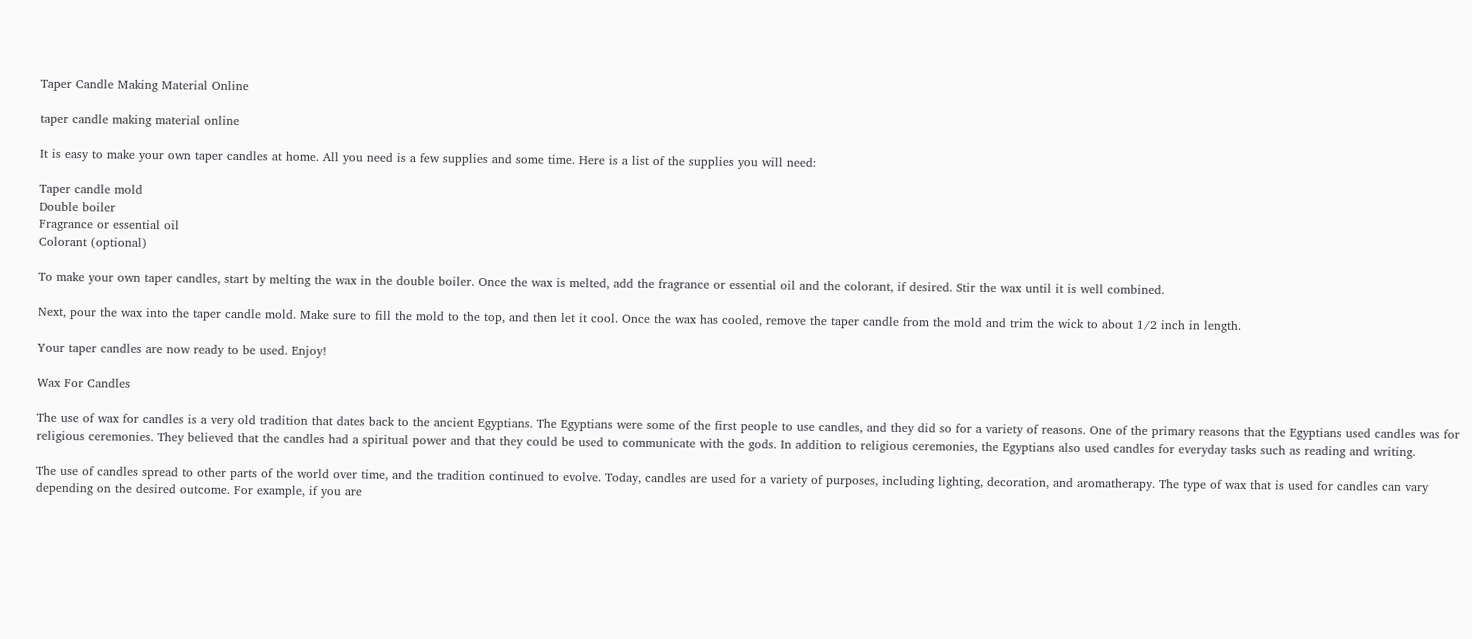Taper Candle Making Material Online

taper candle making material online

It is easy to make your own taper candles at home. All you need is a few supplies and some time. Here is a list of the supplies you will need:

Taper candle mold
Double boiler
Fragrance or essential oil
Colorant (optional)

To make your own taper candles, start by melting the wax in the double boiler. Once the wax is melted, add the fragrance or essential oil and the colorant, if desired. Stir the wax until it is well combined.

Next, pour the wax into the taper candle mold. Make sure to fill the mold to the top, and then let it cool. Once the wax has cooled, remove the taper candle from the mold and trim the wick to about 1/2 inch in length.

Your taper candles are now ready to be used. Enjoy!

Wax For Candles

The use of wax for candles is a very old tradition that dates back to the ancient Egyptians. The Egyptians were some of the first people to use candles, and they did so for a variety of reasons. One of the primary reasons that the Egyptians used candles was for religious ceremonies. They believed that the candles had a spiritual power and that they could be used to communicate with the gods. In addition to religious ceremonies, the Egyptians also used candles for everyday tasks such as reading and writing.

The use of candles spread to other parts of the world over time, and the tradition continued to evolve. Today, candles are used for a variety of purposes, including lighting, decoration, and aromatherapy. The type of wax that is used for candles can vary depending on the desired outcome. For example, if you are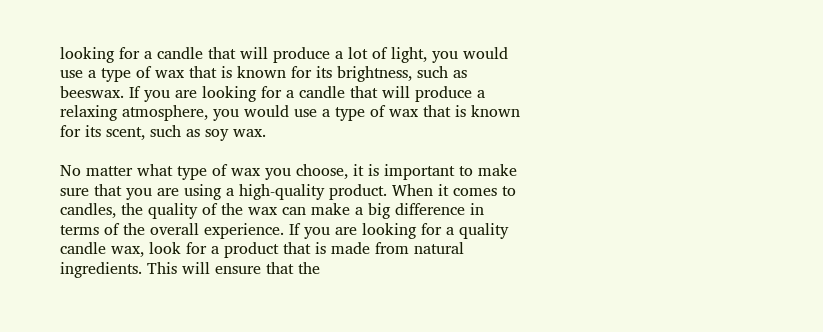looking for a candle that will produce a lot of light, you would use a type of wax that is known for its brightness, such as beeswax. If you are looking for a candle that will produce a relaxing atmosphere, you would use a type of wax that is known for its scent, such as soy wax.

No matter what type of wax you choose, it is important to make sure that you are using a high-quality product. When it comes to candles, the quality of the wax can make a big difference in terms of the overall experience. If you are looking for a quality candle wax, look for a product that is made from natural ingredients. This will ensure that the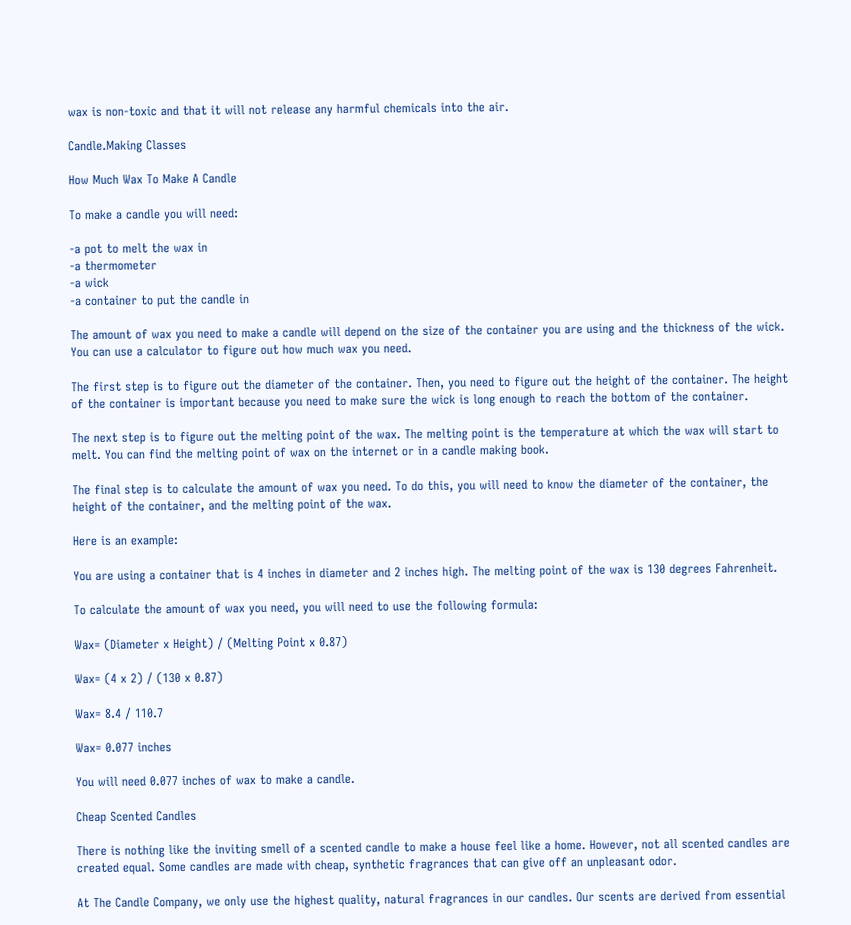wax is non-toxic and that it will not release any harmful chemicals into the air.

Candle.Making Classes

How Much Wax To Make A Candle

To make a candle you will need:

-a pot to melt the wax in
-a thermometer
-a wick
-a container to put the candle in

The amount of wax you need to make a candle will depend on the size of the container you are using and the thickness of the wick. You can use a calculator to figure out how much wax you need.

The first step is to figure out the diameter of the container. Then, you need to figure out the height of the container. The height of the container is important because you need to make sure the wick is long enough to reach the bottom of the container.

The next step is to figure out the melting point of the wax. The melting point is the temperature at which the wax will start to melt. You can find the melting point of wax on the internet or in a candle making book.

The final step is to calculate the amount of wax you need. To do this, you will need to know the diameter of the container, the height of the container, and the melting point of the wax.

Here is an example:

You are using a container that is 4 inches in diameter and 2 inches high. The melting point of the wax is 130 degrees Fahrenheit.

To calculate the amount of wax you need, you will need to use the following formula:

Wax= (Diameter x Height) / (Melting Point x 0.87)

Wax= (4 x 2) / (130 x 0.87)

Wax= 8.4 / 110.7

Wax= 0.077 inches

You will need 0.077 inches of wax to make a candle.

Cheap Scented Candles

There is nothing like the inviting smell of a scented candle to make a house feel like a home. However, not all scented candles are created equal. Some candles are made with cheap, synthetic fragrances that can give off an unpleasant odor.

At The Candle Company, we only use the highest quality, natural fragrances in our candles. Our scents are derived from essential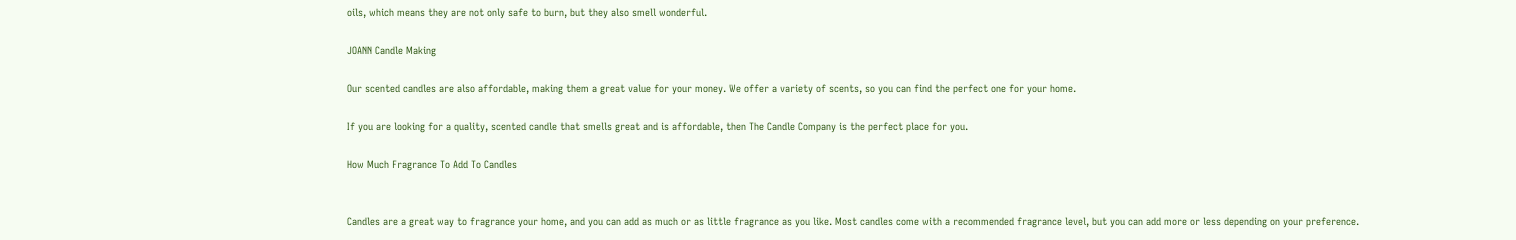oils, which means they are not only safe to burn, but they also smell wonderful.

JOANN Candle Making

Our scented candles are also affordable, making them a great value for your money. We offer a variety of scents, so you can find the perfect one for your home.

If you are looking for a quality, scented candle that smells great and is affordable, then The Candle Company is the perfect place for you.

How Much Fragrance To Add To Candles


Candles are a great way to fragrance your home, and you can add as much or as little fragrance as you like. Most candles come with a recommended fragrance level, but you can add more or less depending on your preference.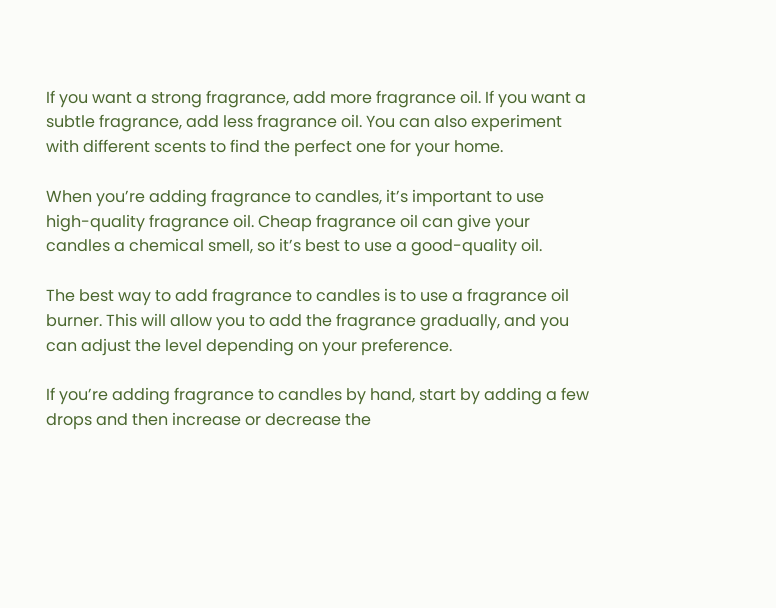If you want a strong fragrance, add more fragrance oil. If you want a subtle fragrance, add less fragrance oil. You can also experiment with different scents to find the perfect one for your home.

When you’re adding fragrance to candles, it’s important to use high-quality fragrance oil. Cheap fragrance oil can give your candles a chemical smell, so it’s best to use a good-quality oil.

The best way to add fragrance to candles is to use a fragrance oil burner. This will allow you to add the fragrance gradually, and you can adjust the level depending on your preference.

If you’re adding fragrance to candles by hand, start by adding a few drops and then increase or decrease the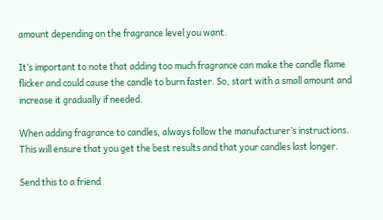amount depending on the fragrance level you want.

It’s important to note that adding too much fragrance can make the candle flame flicker and could cause the candle to burn faster. So, start with a small amount and increase it gradually if needed.

When adding fragrance to candles, always follow the manufacturer’s instructions. This will ensure that you get the best results and that your candles last longer.

Send this to a friend